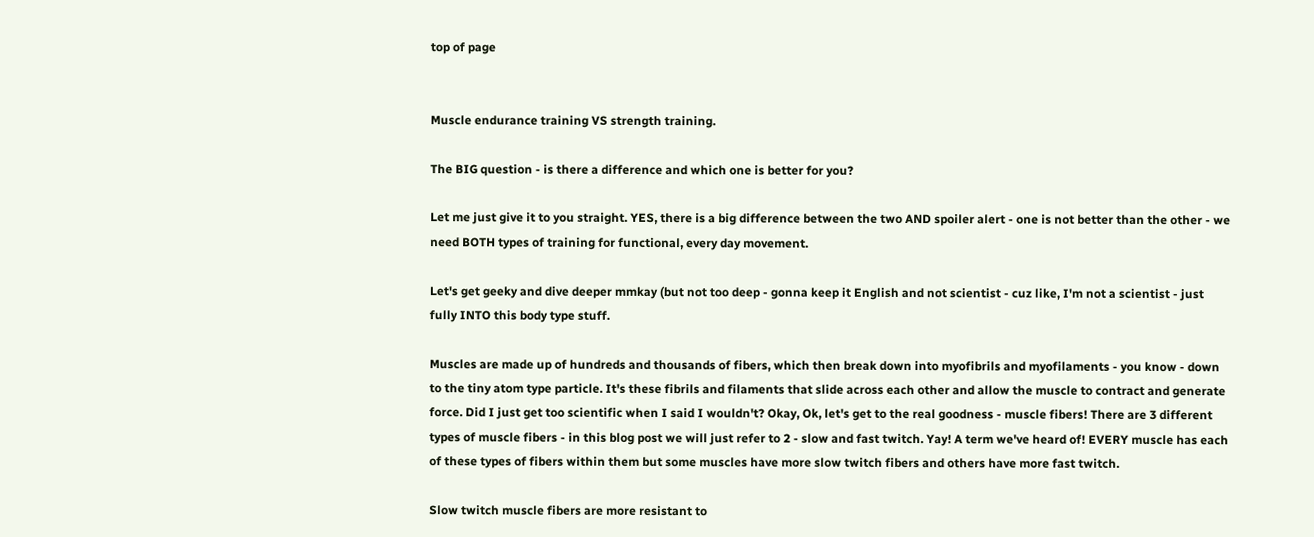top of page


Muscle endurance training VS strength training.

The BIG question - is there a difference and which one is better for you?

Let me just give it to you straight. YES, there is a big difference between the two AND spoiler alert - one is not better than the other - we need BOTH types of training for functional, every day movement.

Let's get geeky and dive deeper mmkay (but not too deep - gonna keep it English and not scientist - cuz like, I'm not a scientist - just fully INTO this body type stuff.

Muscles are made up of hundreds and thousands of fibers, which then break down into myofibrils and myofilaments - you know - down to the tiny atom type particle. It's these fibrils and filaments that slide across each other and allow the muscle to contract and generate force. Did I just get too scientific when I said I wouldn't? Okay, Ok, let's get to the real goodness - muscle fibers! There are 3 different types of muscle fibers - in this blog post we will just refer to 2 - slow and fast twitch. Yay! A term we've heard of! EVERY muscle has each of these types of fibers within them but some muscles have more slow twitch fibers and others have more fast twitch.

Slow twitch muscle fibers are more resistant to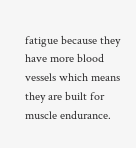fatigue because they have more blood vessels which means they are built for muscle endurance.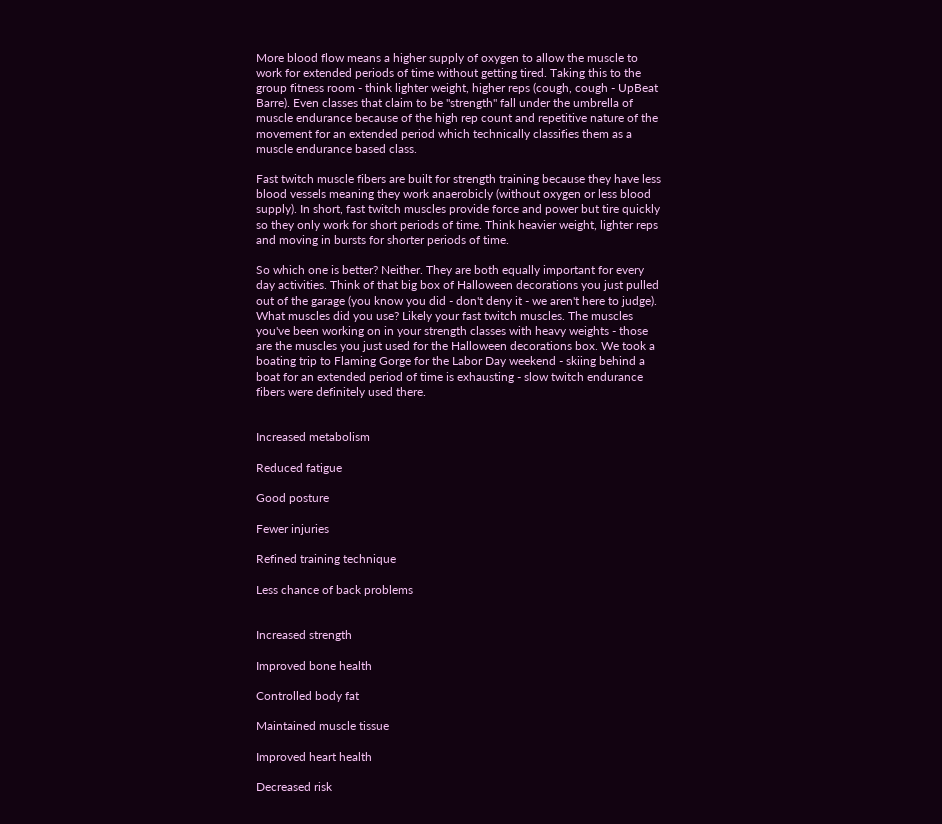More blood flow means a higher supply of oxygen to allow the muscle to work for extended periods of time without getting tired. Taking this to the group fitness room - think lighter weight, higher reps (cough, cough - UpBeat Barre). Even classes that claim to be "strength" fall under the umbrella of muscle endurance because of the high rep count and repetitive nature of the movement for an extended period which technically classifies them as a muscle endurance based class.

Fast twitch muscle fibers are built for strength training because they have less blood vessels meaning they work anaerobicly (without oxygen or less blood supply). In short, fast twitch muscles provide force and power but tire quickly so they only work for short periods of time. Think heavier weight, lighter reps and moving in bursts for shorter periods of time.

So which one is better? Neither. They are both equally important for every day activities. Think of that big box of Halloween decorations you just pulled out of the garage (you know you did - don't deny it - we aren't here to judge). What muscles did you use? Likely your fast twitch muscles. The muscles you've been working on in your strength classes with heavy weights - those are the muscles you just used for the Halloween decorations box. We took a boating trip to Flaming Gorge for the Labor Day weekend - skiing behind a boat for an extended period of time is exhausting - slow twitch endurance fibers were definitely used there.


Increased metabolism

Reduced fatigue

Good posture

Fewer injuries

Refined training technique

Less chance of back problems


Increased strength

Improved bone health

Controlled body fat

Maintained muscle tissue

Improved heart health

Decreased risk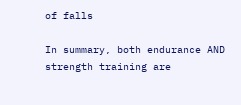of falls

In summary, both endurance AND strength training are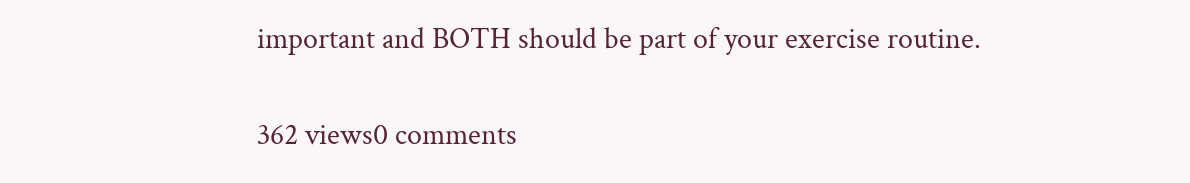important and BOTH should be part of your exercise routine.

362 views0 comments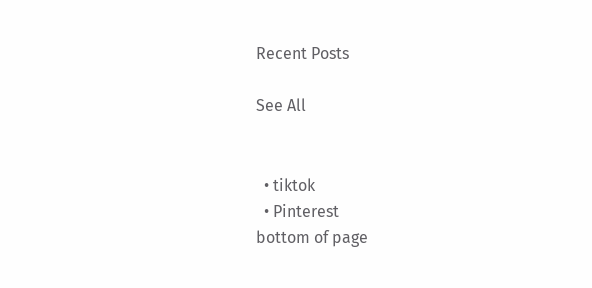Recent Posts

See All


  • tiktok
  • Pinterest
bottom of page